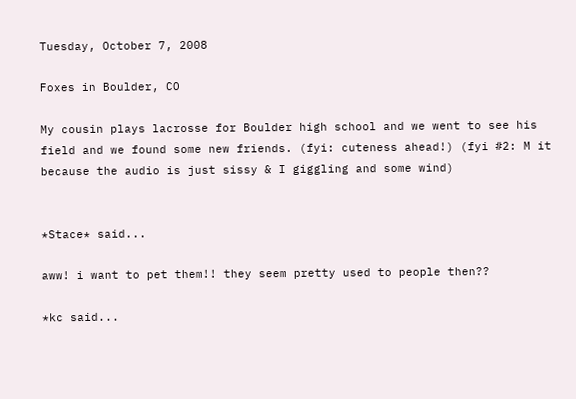Tuesday, October 7, 2008

Foxes in Boulder, CO

My cousin plays lacrosse for Boulder high school and we went to see his field and we found some new friends. (fyi: cuteness ahead!) (fyi #2: M it because the audio is just sissy & I giggling and some wind)


*Stace* said...

aww! i want to pet them!! they seem pretty used to people then??

*kc said...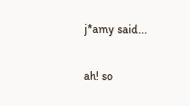j*amy said...

ah! so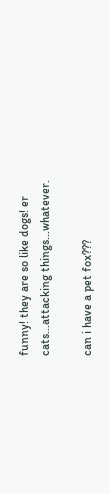funny! they are so like dogs! er cats...attacking things...whatever.

can i have a pet fox???